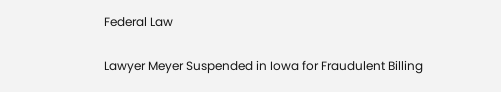Federal Law

Lawyer Meyer Suspended in Iowa for Fraudulent Billing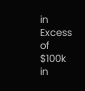in Excess of $100k in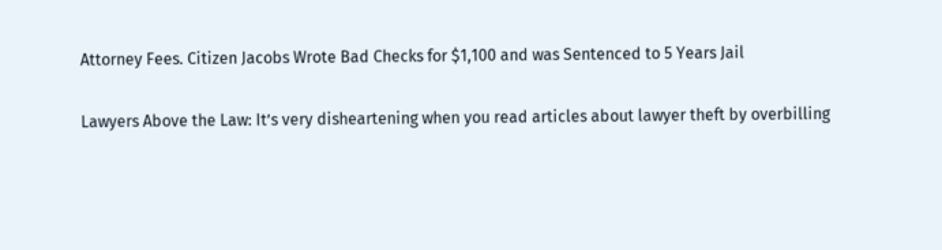Attorney Fees. Citizen Jacobs Wrote Bad Checks for $1,100 and was Sentenced to 5 Years Jail

Lawyers Above the Law: It’s very disheartening when you read articles about lawyer theft by overbilling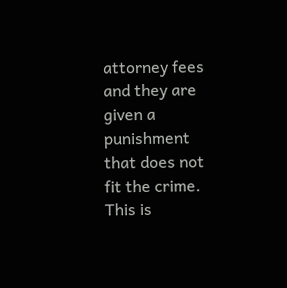attorney fees and they are given a punishment that does not fit the crime. This is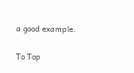a good example.

To Top